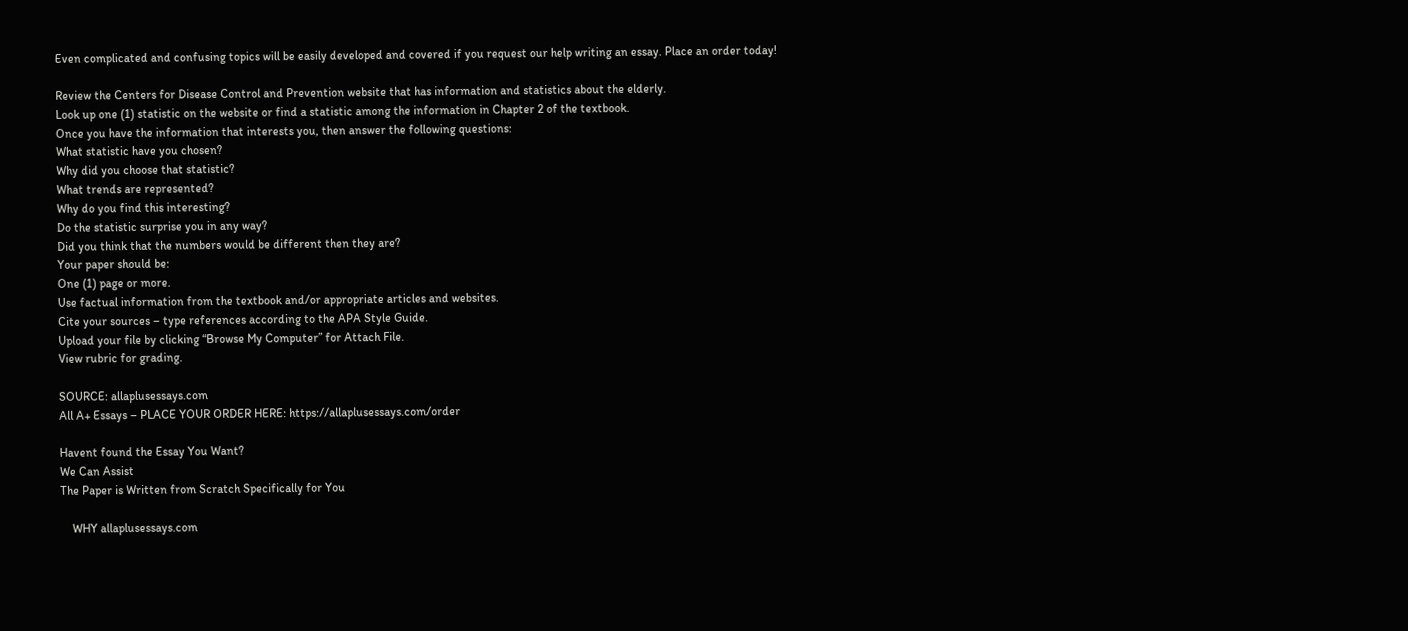Even complicated and confusing topics will be easily developed and covered if you request our help writing an essay. Place an order today!

Review the Centers for Disease Control and Prevention website that has information and statistics about the elderly.
Look up one (1) statistic on the website or find a statistic among the information in Chapter 2 of the textbook.
Once you have the information that interests you, then answer the following questions:
What statistic have you chosen?
Why did you choose that statistic?
What trends are represented?
Why do you find this interesting?
Do the statistic surprise you in any way?
Did you think that the numbers would be different then they are?
Your paper should be:
One (1) page or more.
Use factual information from the textbook and/or appropriate articles and websites.
Cite your sources – type references according to the APA Style Guide.
Upload your file by clicking “Browse My Computer” for Attach File.
View rubric for grading.

SOURCE: allaplusessays.com
All A+ Essays – PLACE YOUR ORDER HERE: https://allaplusessays.com/order

Havent found the Essay You Want?
We Can Assist
The Paper is Written from Scratch Specifically for You

    WHY allaplusessays.com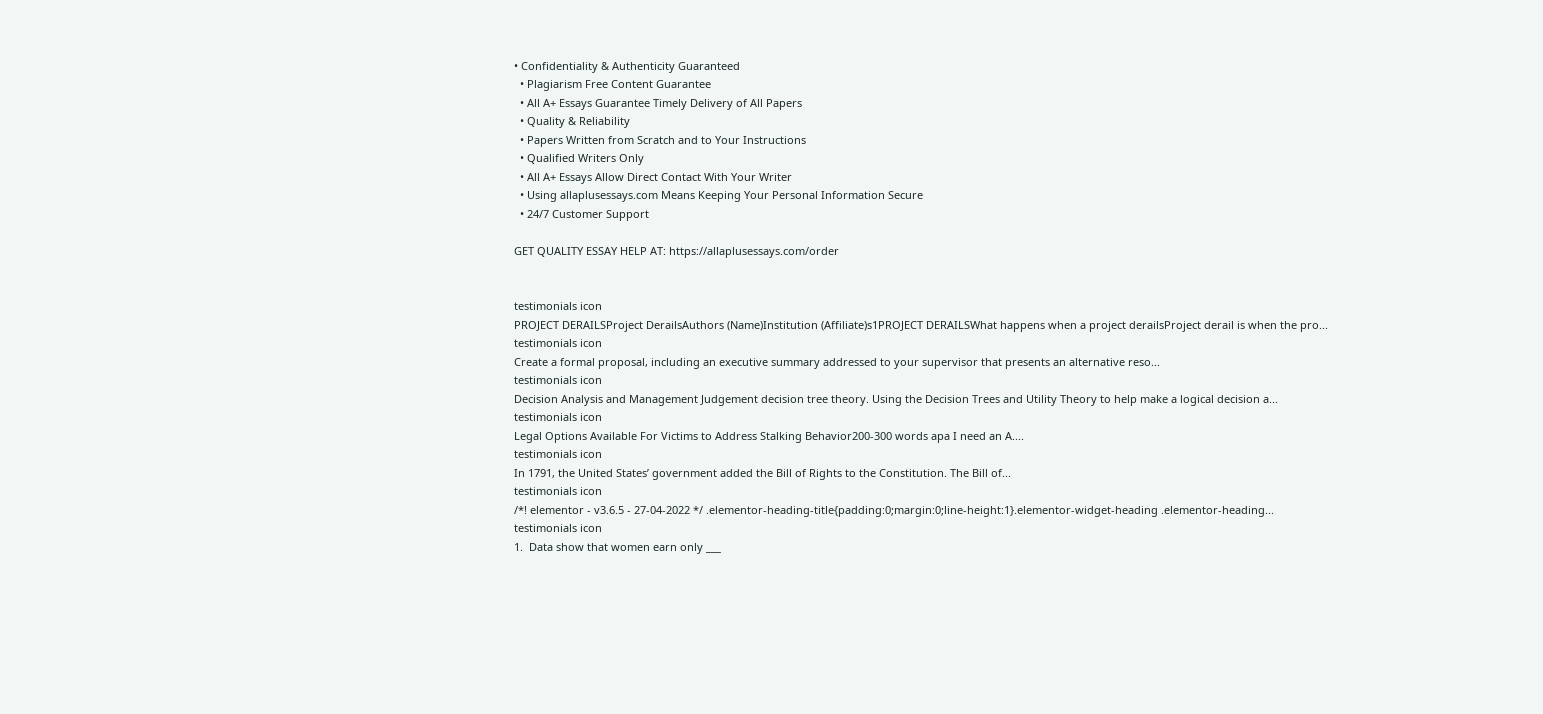• Confidentiality & Authenticity Guaranteed
  • Plagiarism Free Content Guarantee
  • All A+ Essays Guarantee Timely Delivery of All Papers
  • Quality & Reliability
  • Papers Written from Scratch and to Your Instructions
  • Qualified Writers Only
  • All A+ Essays Allow Direct Contact With Your Writer
  • Using allaplusessays.com Means Keeping Your Personal Information Secure
  • 24/7 Customer Support

GET QUALITY ESSAY HELP AT: https://allaplusessays.com/order


testimonials icon
PROJECT DERAILSProject DerailsAuthors (Name)Institution (Affiliate)s1PROJECT DERAILSWhat happens when a project derailsProject derail is when the pro...
testimonials icon
Create a formal proposal, including an executive summary addressed to your supervisor that presents an alternative reso...
testimonials icon
Decision Analysis and Management Judgement decision tree theory. Using the Decision Trees and Utility Theory to help make a logical decision a...
testimonials icon
Legal Options Available For Victims to Address Stalking Behavior200-300 words apa I need an A....
testimonials icon
In 1791, the United States’ government added the Bill of Rights to the Constitution. The Bill of...
testimonials icon
/*! elementor - v3.6.5 - 27-04-2022 */ .elementor-heading-title{padding:0;margin:0;line-height:1}.elementor-widget-heading .elementor-heading...
testimonials icon
1.  Data show that women earn only ___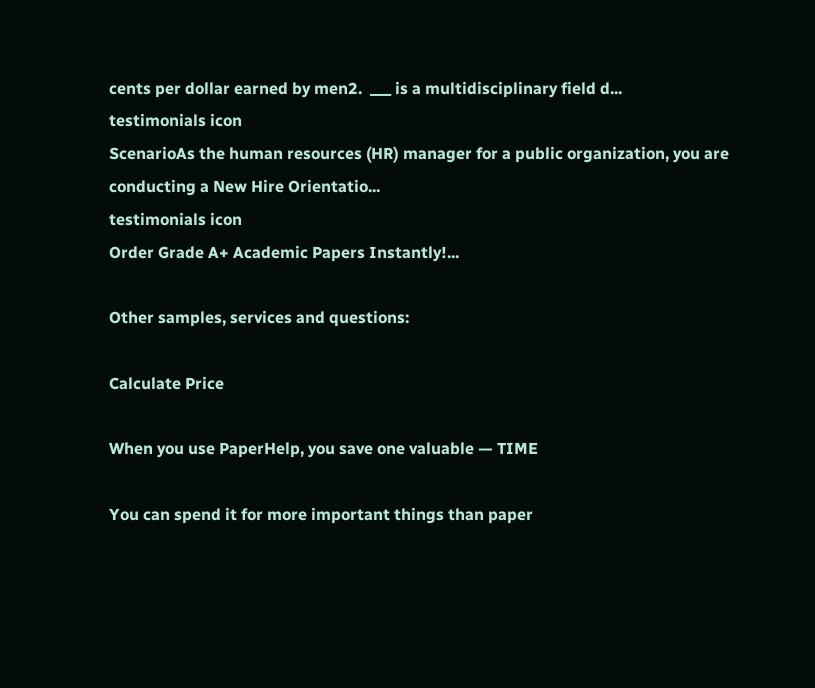cents per dollar earned by men2.  ___ is a multidisciplinary field d...
testimonials icon
ScenarioAs the human resources (HR) manager for a public organization, you are conducting a New Hire Orientatio...
testimonials icon
Order Grade A+ Academic Papers Instantly!...

Other samples, services and questions:

Calculate Price

When you use PaperHelp, you save one valuable — TIME

You can spend it for more important things than paper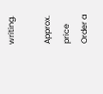writing.

Approx. price
Order a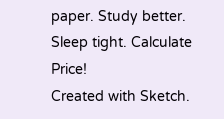paper. Study better. Sleep tight. Calculate Price!
Created with Sketch.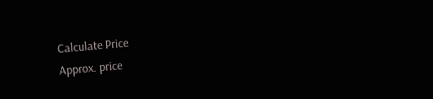Calculate Price
Approx. price